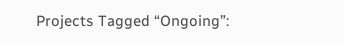Projects Tagged “Ongoing”: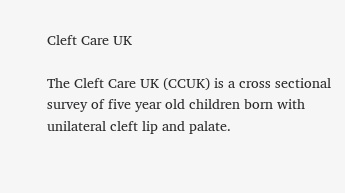Cleft Care UK

The Cleft Care UK (CCUK) is a cross sectional survey of five year old children born with unilateral cleft lip and palate.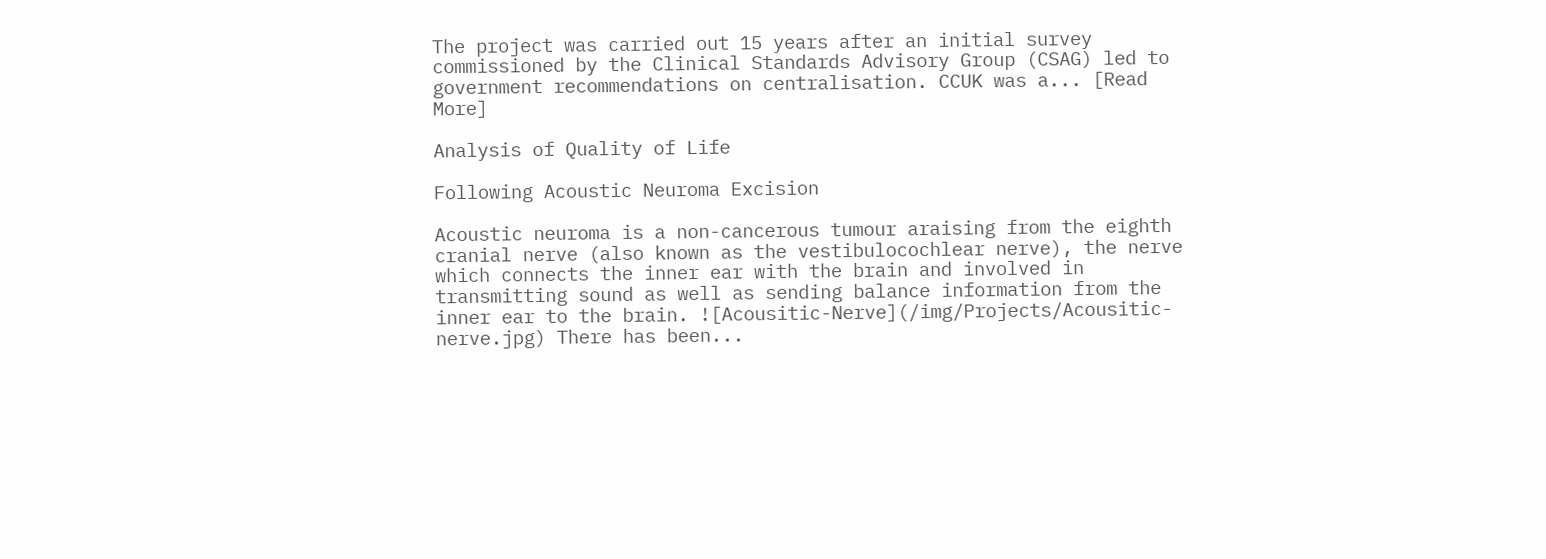The project was carried out 15 years after an initial survey commissioned by the Clinical Standards Advisory Group (CSAG) led to government recommendations on centralisation. CCUK was a... [Read More]

Analysis of Quality of Life

Following Acoustic Neuroma Excision

Acoustic neuroma is a non-cancerous tumour araising from the eighth cranial nerve (also known as the vestibulocochlear nerve), the nerve which connects the inner ear with the brain and involved in transmitting sound as well as sending balance information from the inner ear to the brain. ![Acousitic-Nerve](/img/Projects/Acousitic-nerve.jpg) There has been...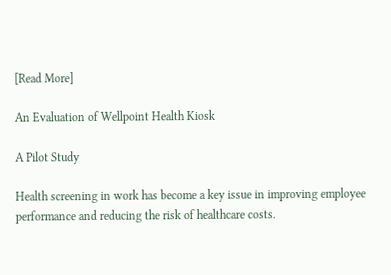[Read More]

An Evaluation of Wellpoint Health Kiosk

A Pilot Study

Health screening in work has become a key issue in improving employee performance and reducing the risk of healthcare costs.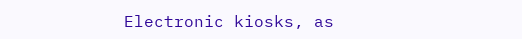Electronic kiosks, as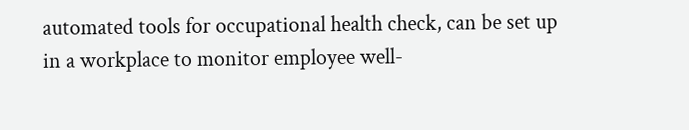automated tools for occupational health check, can be set up in a workplace to monitor employee well-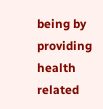being by providing health related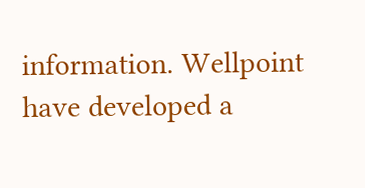information. Wellpoint have developed a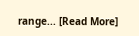range... [Read More]